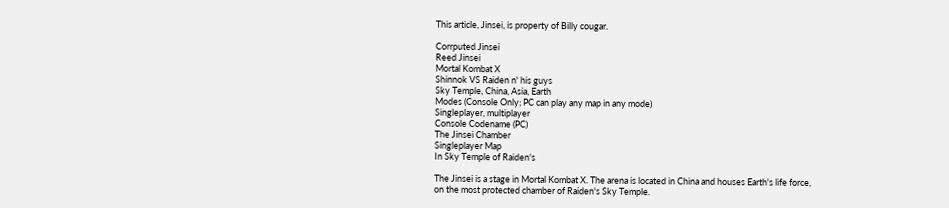This article, Jinsei, is property of Billy cougar.

Corrputed Jinsei
Reed Jinsei
Mortal Kombat X
Shinnok VS Raiden n' his guys
Sky Temple, China, Asia, Earth
Modes (Console Only; PC can play any map in any mode)
Singleplayer, multiplayer
Console Codename (PC)
The Jinsei Chamber
Singleplayer Map
In Sky Temple of Raiden's

The Jinsei is a stage in Mortal Kombat X. The arena is located in China and houses Earth's life force, on the most protected chamber of Raiden's Sky Temple.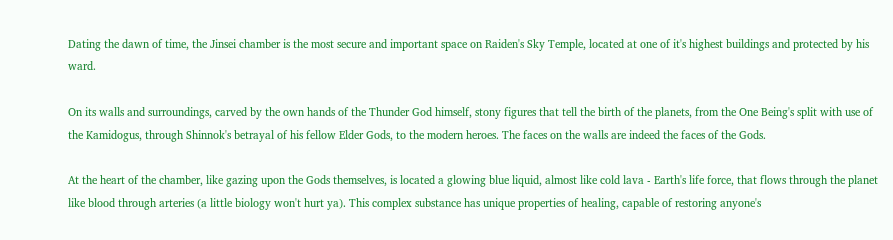Dating the dawn of time, the Jinsei chamber is the most secure and important space on Raiden's Sky Temple, located at one of it's highest buildings and protected by his ward.

On its walls and surroundings, carved by the own hands of the Thunder God himself, stony figures that tell the birth of the planets, from the One Being's split with use of the Kamidogus, through Shinnok's betrayal of his fellow Elder Gods, to the modern heroes. The faces on the walls are indeed the faces of the Gods.

At the heart of the chamber, like gazing upon the Gods themselves, is located a glowing blue liquid, almost like cold lava - Earth's life force, that flows through the planet like blood through arteries (a little biology won't hurt ya). This complex substance has unique properties of healing, capable of restoring anyone's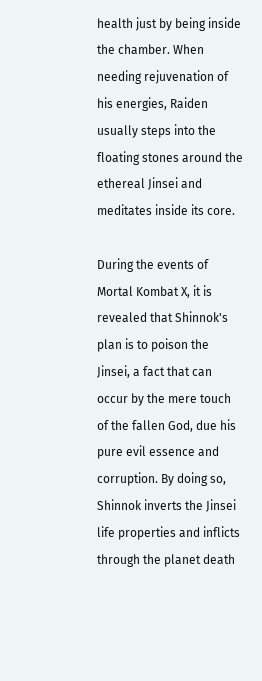health just by being inside the chamber. When needing rejuvenation of his energies, Raiden usually steps into the floating stones around the ethereal Jinsei and meditates inside its core.

During the events of Mortal Kombat X, it is revealed that Shinnok's plan is to poison the Jinsei, a fact that can occur by the mere touch of the fallen God, due his pure evil essence and corruption. By doing so, Shinnok inverts the Jinsei life properties and inflicts through the planet death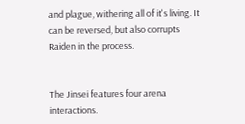and plague, withering all of it's living. It can be reversed, but also corrupts Raiden in the process.


The Jinsei features four arena interactions.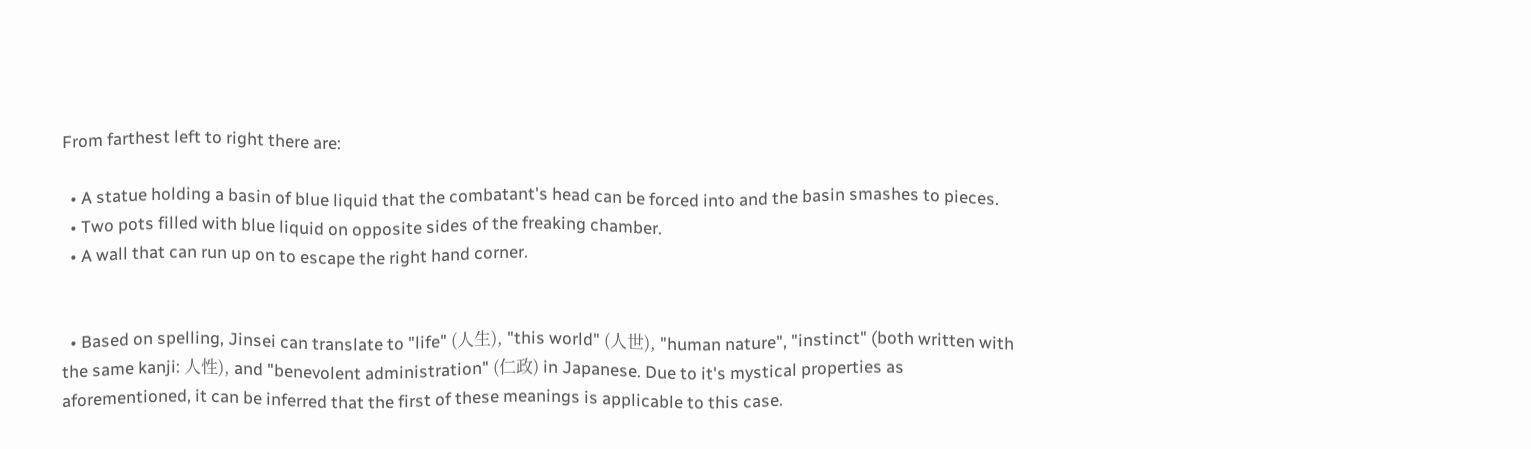From farthest left to right there are:

  • A statue holding a basin of blue liquid that the combatant's head can be forced into and the basin smashes to pieces.
  • Two pots filled with blue liquid on opposite sides of the freaking chamber.
  • A wall that can run up on to escape the right hand corner.


  • Based on spelling, Jinsei can translate to "life" (人生), "this world" (人世), "human nature", "instinct" (both written with the same kanji: 人性), and "benevolent administration" (仁政) in Japanese. Due to it's mystical properties as aforementioned, it can be inferred that the first of these meanings is applicable to this case.